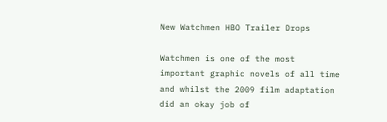New Watchmen HBO Trailer Drops

Watchmen is one of the most important graphic novels of all time and whilst the 2009 film adaptation did an okay job of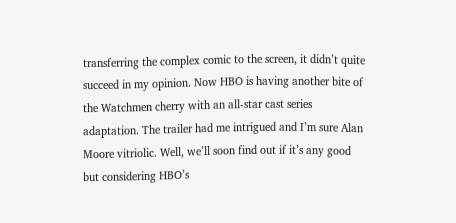transferring the complex comic to the screen, it didn’t quite succeed in my opinion. Now HBO is having another bite of the Watchmen cherry with an all-star cast series adaptation. The trailer had me intrigued and I’m sure Alan Moore vitriolic. Well, we’ll soon find out if it’s any good but considering HBO’s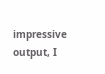impressive output, I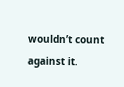wouldn’t count against it.